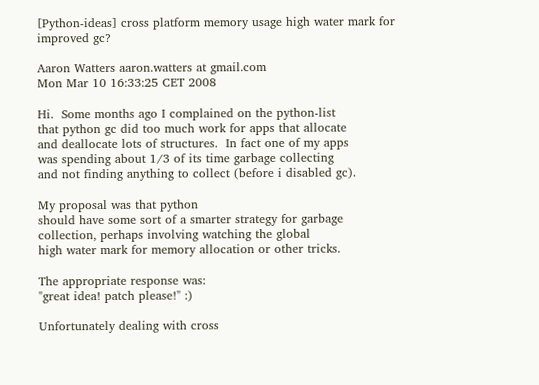[Python-ideas] cross platform memory usage high water mark for improved gc?

Aaron Watters aaron.watters at gmail.com
Mon Mar 10 16:33:25 CET 2008

Hi.  Some months ago I complained on the python-list
that python gc did too much work for apps that allocate
and deallocate lots of structures.  In fact one of my apps
was spending about 1/3 of its time garbage collecting
and not finding anything to collect (before i disabled gc).

My proposal was that python
should have some sort of a smarter strategy for garbage
collection, perhaps involving watching the global
high water mark for memory allocation or other tricks.

The appropriate response was:
"great idea! patch please!" :)

Unfortunately dealing with cross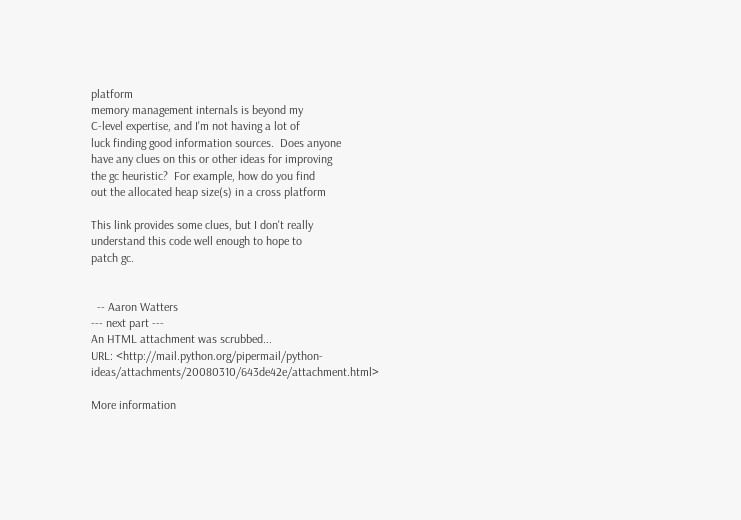platform
memory management internals is beyond my
C-level expertise, and I'm not having a lot of
luck finding good information sources.  Does anyone
have any clues on this or other ideas for improving
the gc heuristic?  For example, how do you find
out the allocated heap size(s) in a cross platform

This link provides some clues, but I don't really
understand this code well enough to hope to
patch gc.


  -- Aaron Watters
--- next part ---
An HTML attachment was scrubbed...
URL: <http://mail.python.org/pipermail/python-ideas/attachments/20080310/643de42e/attachment.html>

More information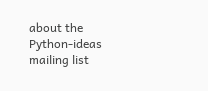about the Python-ideas mailing list